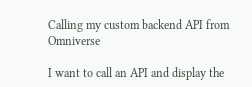Calling my custom backend API from Omniverse

I want to call an API and display the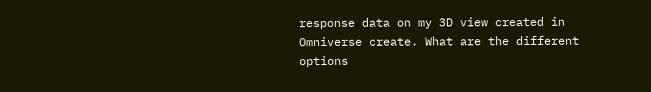response data on my 3D view created in Omniverse create. What are the different options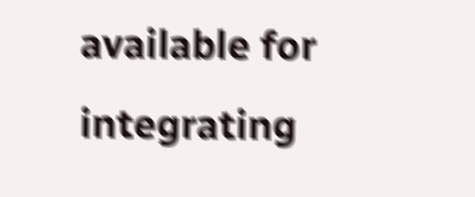available for integrating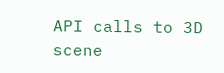API calls to 3D scene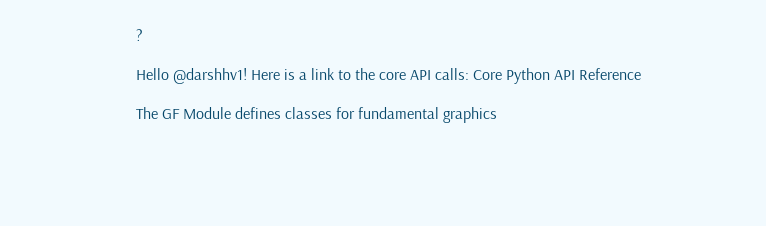?

Hello @darshhv1! Here is a link to the core API calls: Core Python API Reference

The GF Module defines classes for fundamental graphics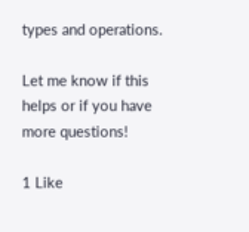types and operations.

Let me know if this helps or if you have more questions!

1 Like